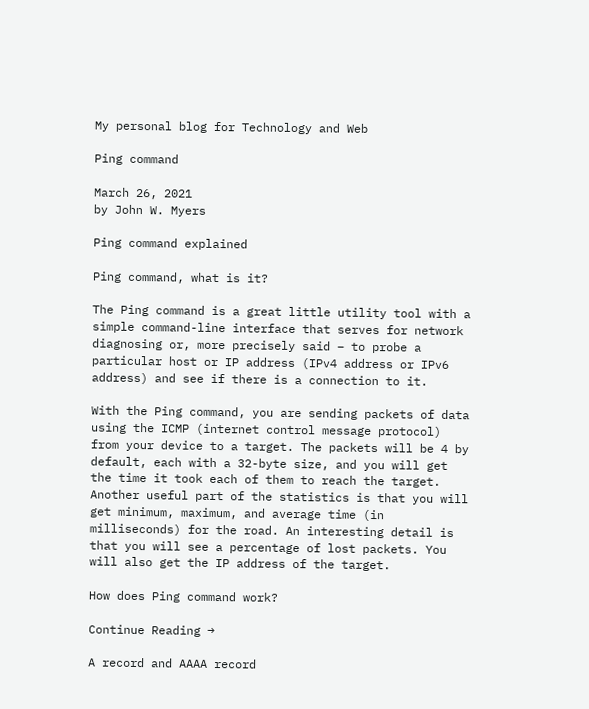My personal blog for Technology and Web

Ping command

March 26, 2021
by John W. Myers

Ping command explained

Ping command, what is it?

The Ping command is a great little utility tool with a simple command-line interface that serves for network diagnosing or, more precisely said – to probe a particular host or IP address (IPv4 address or IPv6 address) and see if there is a connection to it.

With the Ping command, you are sending packets of data using the ICMP (internet control message protocol) from your device to a target. The packets will be 4 by default, each with a 32-byte size, and you will get the time it took each of them to reach the target. Another useful part of the statistics is that you will get minimum, maximum, and average time (in milliseconds) for the road. An interesting detail is that you will see a percentage of lost packets. You will also get the IP address of the target.

How does Ping command work?

Continue Reading →

A record and AAAA record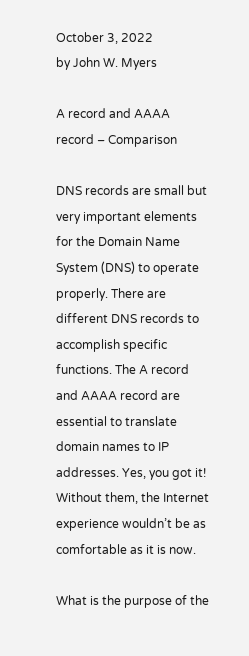October 3, 2022
by John W. Myers

A record and AAAA record – Comparison

DNS records are small but very important elements for the Domain Name System (DNS) to operate properly. There are different DNS records to accomplish specific functions. The A record and AAAA record are essential to translate domain names to IP addresses. Yes, you got it! Without them, the Internet experience wouldn’t be as comfortable as it is now.

What is the purpose of the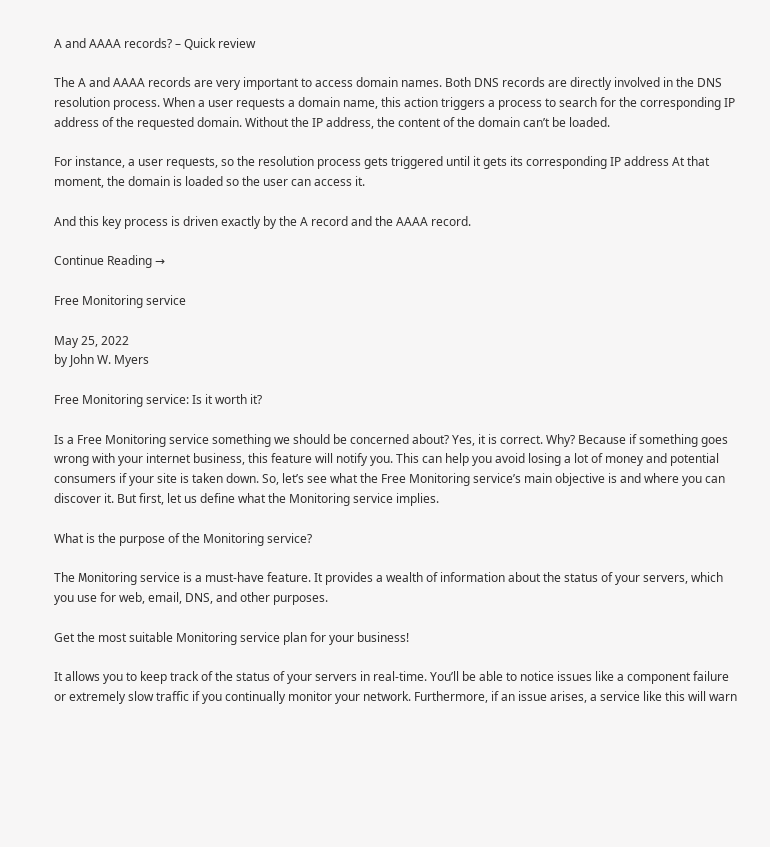A and AAAA records? – Quick review

The A and AAAA records are very important to access domain names. Both DNS records are directly involved in the DNS resolution process. When a user requests a domain name, this action triggers a process to search for the corresponding IP address of the requested domain. Without the IP address, the content of the domain can’t be loaded.

For instance, a user requests, so the resolution process gets triggered until it gets its corresponding IP address At that moment, the domain is loaded so the user can access it.

And this key process is driven exactly by the A record and the AAAA record.

Continue Reading →

Free Monitoring service

May 25, 2022
by John W. Myers

Free Monitoring service: Is it worth it?

Is a Free Monitoring service something we should be concerned about? Yes, it is correct. Why? Because if something goes wrong with your internet business, this feature will notify you. This can help you avoid losing a lot of money and potential consumers if your site is taken down. So, let’s see what the Free Monitoring service’s main objective is and where you can discover it. But first, let us define what the Monitoring service implies.

What is the purpose of the Monitoring service?

The Мonitoring service is a must-have feature. It provides a wealth of information about the status of your servers, which you use for web, email, DNS, and other purposes.

Get the most suitable Monitoring service plan for your business!

It allows you to keep track of the status of your servers in real-time. You’ll be able to notice issues like a component failure or extremely slow traffic if you continually monitor your network. Furthermore, if an issue arises, a service like this will warn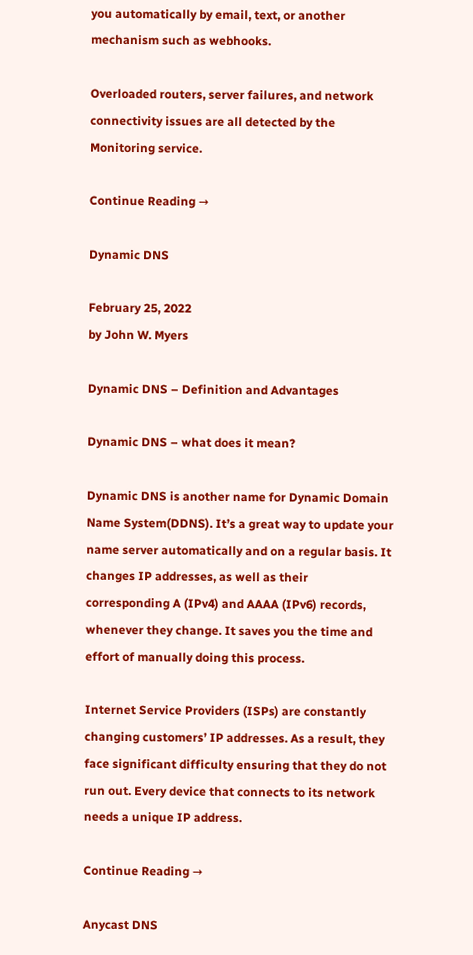you automatically by email, text, or another mechanism such as webhooks.

Overloaded routers, server failures, and network connectivity issues are all detected by the Monitoring service.

Continue Reading →

Dynamic DNS

February 25, 2022
by John W. Myers

Dynamic DNS – Definition and Advantages

Dynamic DNS – what does it mean?

Dynamic DNS is another name for Dynamic Domain Name System(DDNS). It’s a great way to update your name server automatically and on a regular basis. It changes IP addresses, as well as their corresponding A (IPv4) and AAAA (IPv6) records, whenever they change. It saves you the time and effort of manually doing this process.

Internet Service Providers (ISPs) are constantly changing customers’ IP addresses. As a result, they face significant difficulty ensuring that they do not run out. Every device that connects to its network needs a unique IP address.

Continue Reading →

Anycast DNS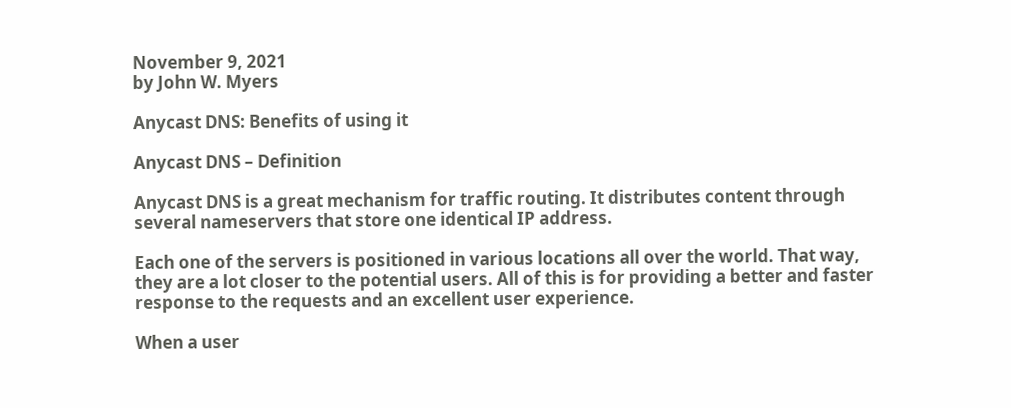November 9, 2021
by John W. Myers

Anycast DNS: Benefits of using it

Anycast DNS – Definition

Anycast DNS is a great mechanism for traffic routing. It distributes content through several nameservers that store one identical IP address.

Each one of the servers is positioned in various locations all over the world. That way, they are a lot closer to the potential users. All of this is for providing a better and faster response to the requests and an excellent user experience.

When a user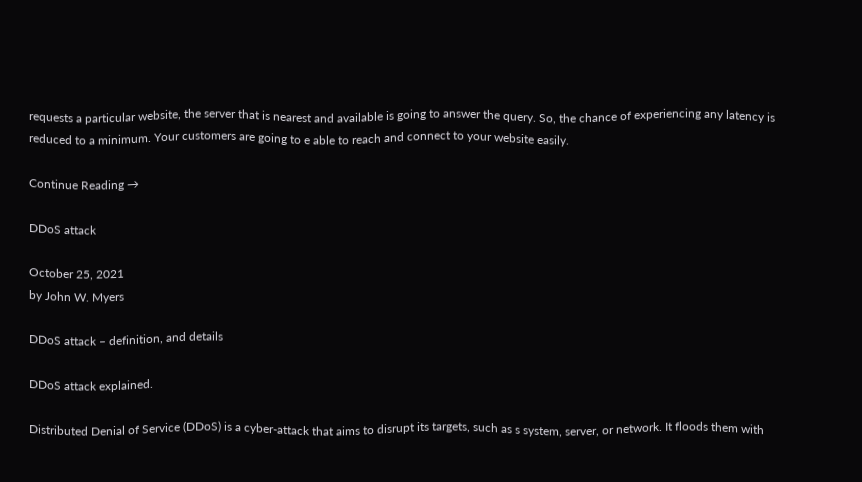requests a particular website, the server that is nearest and available is going to answer the query. So, the chance of experiencing any latency is reduced to a minimum. Your customers are going to e able to reach and connect to your website easily.

Continue Reading →

DDoS attack

October 25, 2021
by John W. Myers

DDoS attack – definition, and details

DDoS attack explained.

Distributed Denial of Service (DDoS) is a cyber-attack that aims to disrupt its targets, such as s system, server, or network. It floods them with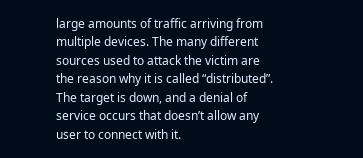large amounts of traffic arriving from multiple devices. The many different sources used to attack the victim are the reason why it is called “distributed”. The target is down, and a denial of service occurs that doesn’t allow any user to connect with it.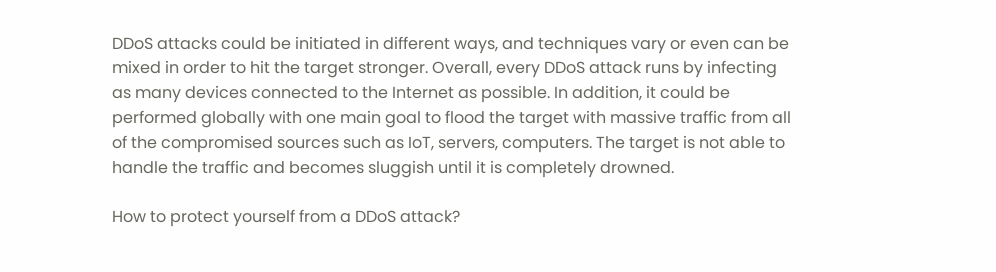DDoS attacks could be initiated in different ways, and techniques vary or even can be mixed in order to hit the target stronger. Overall, every DDoS attack runs by infecting as many devices connected to the Internet as possible. In addition, it could be performed globally with one main goal to flood the target with massive traffic from all of the compromised sources such as IoT, servers, computers. The target is not able to handle the traffic and becomes sluggish until it is completely drowned.

How to protect yourself from a DDoS attack?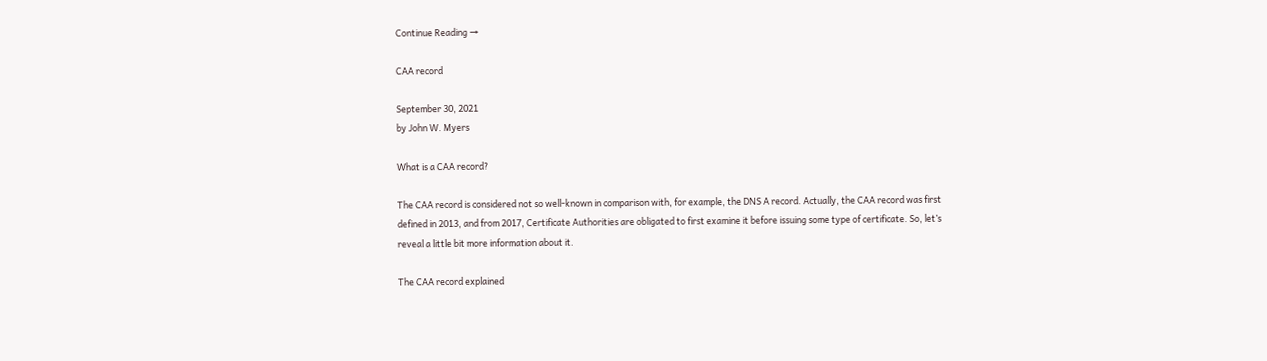Continue Reading →

CAA record

September 30, 2021
by John W. Myers

What is a CAA record?

The CAA record is considered not so well-known in comparison with, for example, the DNS A record. Actually, the CAA record was first defined in 2013, and from 2017, Certificate Authorities are obligated to first examine it before issuing some type of certificate. So, let’s reveal a little bit more information about it.

The CAA record explained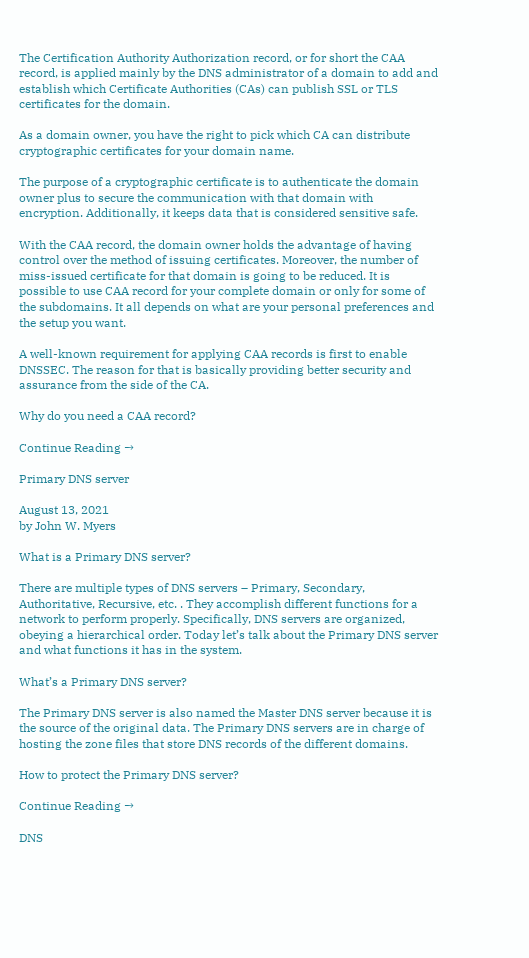The Certification Authority Authorization record, or for short the CAA record, is applied mainly by the DNS administrator of a domain to add and establish which Certificate Authorities (CAs) can publish SSL or TLS certificates for the domain.

As a domain owner, you have the right to pick which CA can distribute cryptographic certificates for your domain name.

The purpose of a cryptographic certificate is to authenticate the domain owner plus to secure the communication with that domain with encryption. Additionally, it keeps data that is considered sensitive safe.

With the CAA record, the domain owner holds the advantage of having control over the method of issuing certificates. Moreover, the number of miss-issued certificate for that domain is going to be reduced. It is possible to use CAA record for your complete domain or only for some of the subdomains. It all depends on what are your personal preferences and the setup you want.

A well-known requirement for applying CAA records is first to enable DNSSEC. The reason for that is basically providing better security and assurance from the side of the CA.

Why do you need a CAA record?

Continue Reading →

Primary DNS server

August 13, 2021
by John W. Myers

What is a Primary DNS server?

There are multiple types of DNS servers – Primary, Secondary, Authoritative, Recursive, etc. . They accomplish different functions for a network to perform properly. Specifically, DNS servers are organized, obeying a hierarchical order. Today let’s talk about the Primary DNS server and what functions it has in the system.

What’s a Primary DNS server?

The Primary DNS server is also named the Master DNS server because it is the source of the original data. The Primary DNS servers are in charge of hosting the zone files that store DNS records of the different domains.

How to protect the Primary DNS server?

Continue Reading →

DNS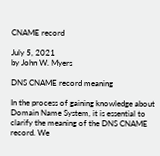CNAME record

July 5, 2021
by John W. Myers

DNS CNAME record meaning

In the process of gaining knowledge about Domain Name System, it is essential to clarify the meaning of the DNS CNAME record. We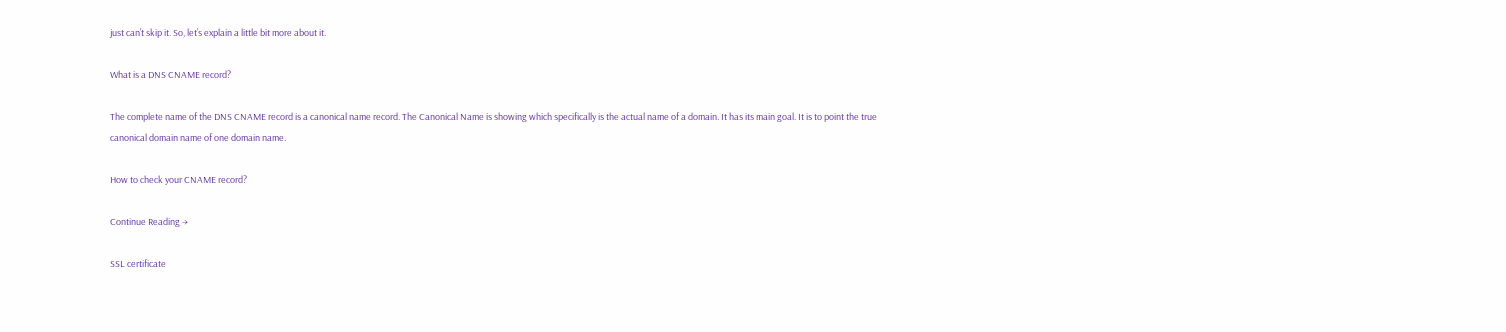just can’t skip it. So, let’s explain a little bit more about it.

What is a DNS CNAME record?

The complete name of the DNS CNAME record is a canonical name record. The Canonical Name is showing which specifically is the actual name of a domain. It has its main goal. It is to point the true canonical domain name of one domain name.

How to check your CNAME record?

Continue Reading →

SSL certificate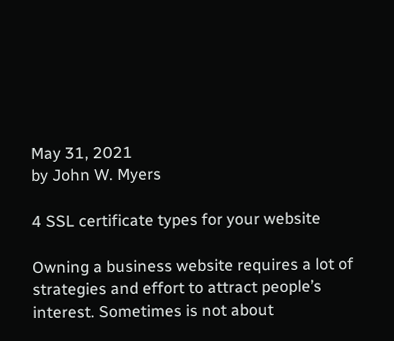May 31, 2021
by John W. Myers

4 SSL certificate types for your website

Owning a business website requires a lot of strategies and effort to attract people’s interest. Sometimes is not about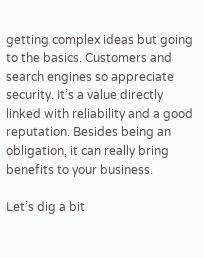getting complex ideas but going to the basics. Customers and search engines so appreciate security. It’s a value directly linked with reliability and a good reputation. Besides being an obligation, it can really bring benefits to your business.

Let’s dig a bit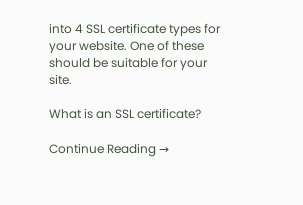into 4 SSL certificate types for your website. One of these should be suitable for your site.

What is an SSL certificate?

Continue Reading →